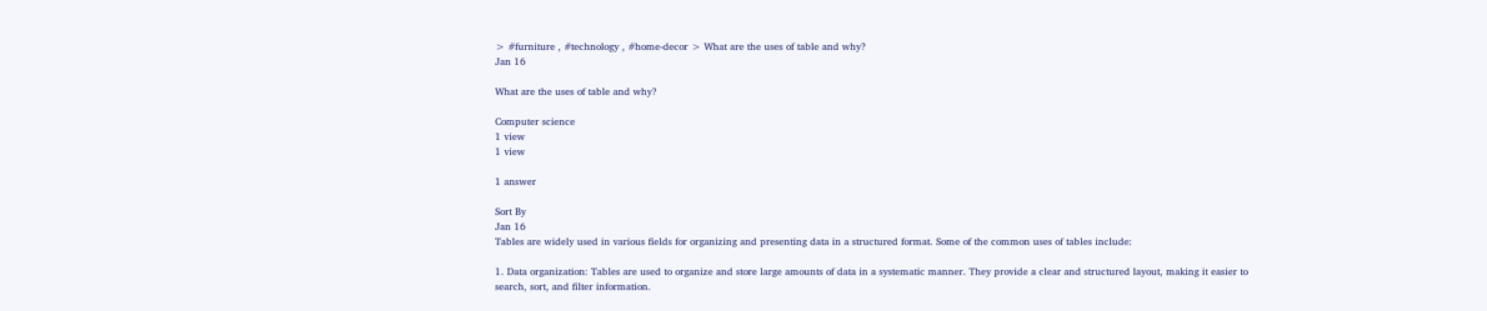> #furniture , #technology , #home-decor > What are the uses of table and why?
Jan 16

What are the uses of table and why?

Computer science
1 view
1 view

1 answer

Sort By
Jan 16
Tables are widely used in various fields for organizing and presenting data in a structured format. Some of the common uses of tables include:

1. Data organization: Tables are used to organize and store large amounts of data in a systematic manner. They provide a clear and structured layout, making it easier to search, sort, and filter information.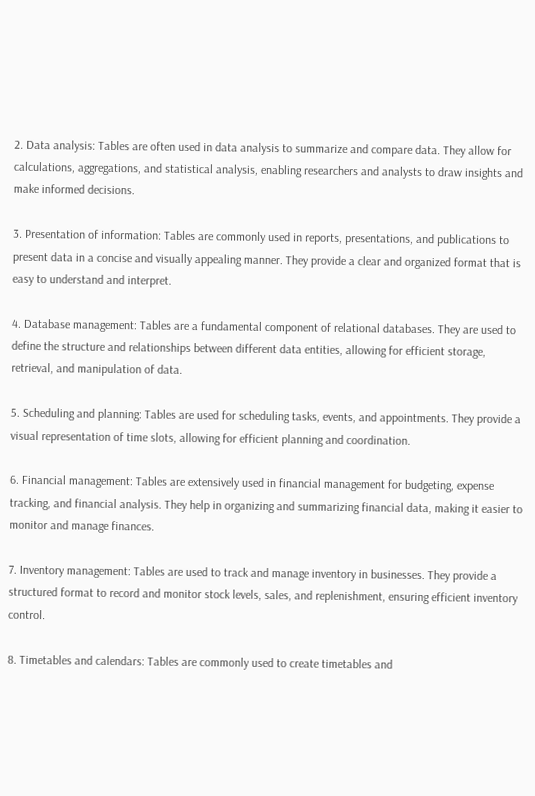2. Data analysis: Tables are often used in data analysis to summarize and compare data. They allow for calculations, aggregations, and statistical analysis, enabling researchers and analysts to draw insights and make informed decisions.

3. Presentation of information: Tables are commonly used in reports, presentations, and publications to present data in a concise and visually appealing manner. They provide a clear and organized format that is easy to understand and interpret.

4. Database management: Tables are a fundamental component of relational databases. They are used to define the structure and relationships between different data entities, allowing for efficient storage, retrieval, and manipulation of data.

5. Scheduling and planning: Tables are used for scheduling tasks, events, and appointments. They provide a visual representation of time slots, allowing for efficient planning and coordination.

6. Financial management: Tables are extensively used in financial management for budgeting, expense tracking, and financial analysis. They help in organizing and summarizing financial data, making it easier to monitor and manage finances.

7. Inventory management: Tables are used to track and manage inventory in businesses. They provide a structured format to record and monitor stock levels, sales, and replenishment, ensuring efficient inventory control.

8. Timetables and calendars: Tables are commonly used to create timetables and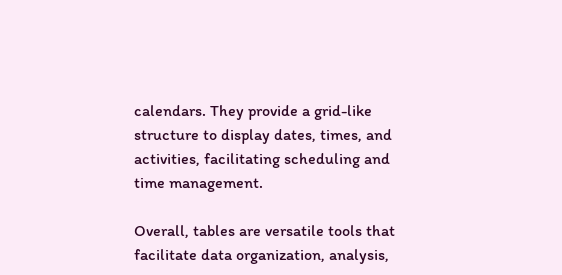calendars. They provide a grid-like structure to display dates, times, and activities, facilitating scheduling and time management.

Overall, tables are versatile tools that facilitate data organization, analysis,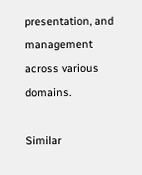presentation, and management across various domains.

Similar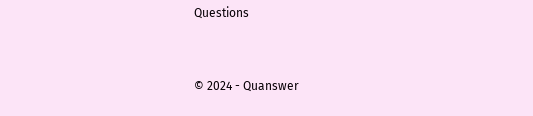Questions


© 2024 - Quanswer